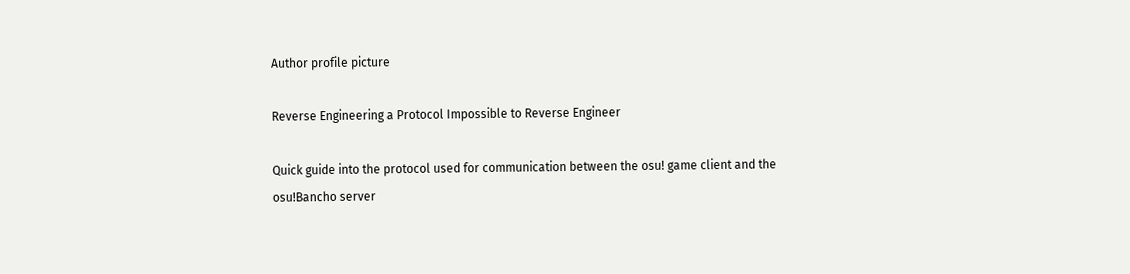Author profile picture

Reverse Engineering a Protocol Impossible to Reverse Engineer

Quick guide into the protocol used for communication between the osu! game client and the osu!Bancho server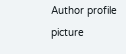Author profile picture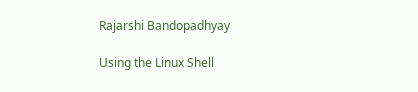Rajarshi Bandopadhyay

Using the Linux Shell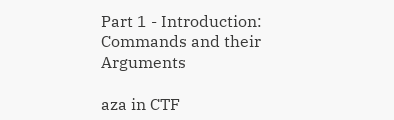Part 1 - Introduction: Commands and their Arguments

aza in CTF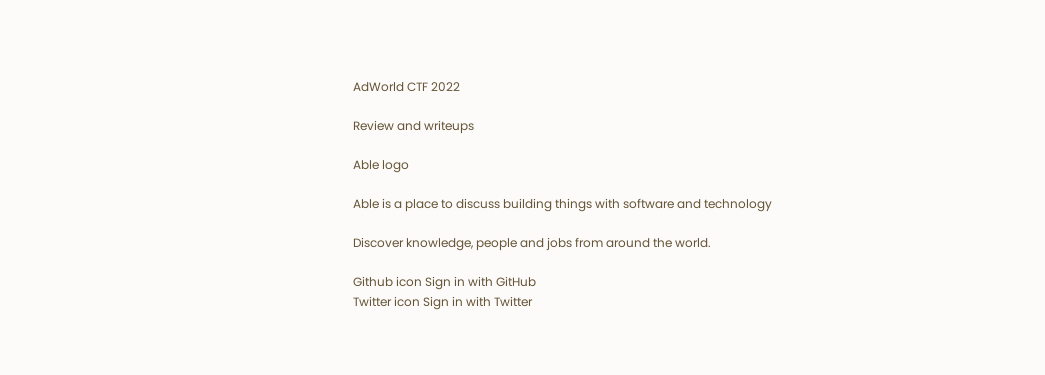AdWorld CTF 2022

Review and writeups

Able logo

Able is a place to discuss building things with software and technology

Discover knowledge, people and jobs from around the world.

Github icon Sign in with GitHub
Twitter icon Sign in with Twitter